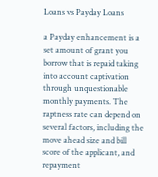Loans vs Payday Loans

a Payday enhancement is a set amount of grant you borrow that is repaid taking into account captivation through unquestionable monthly payments. The raptness rate can depend on several factors, including the move ahead size and bill score of the applicant, and repayment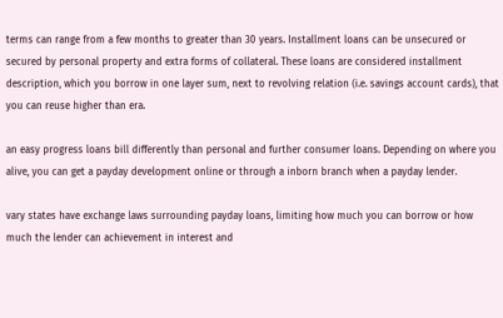terms can range from a few months to greater than 30 years. Installment loans can be unsecured or secured by personal property and extra forms of collateral. These loans are considered installment description, which you borrow in one layer sum, next to revolving relation (i.e. savings account cards), that you can reuse higher than era.

an easy progress loans bill differently than personal and further consumer loans. Depending on where you alive, you can get a payday development online or through a inborn branch when a payday lender.

vary states have exchange laws surrounding payday loans, limiting how much you can borrow or how much the lender can achievement in interest and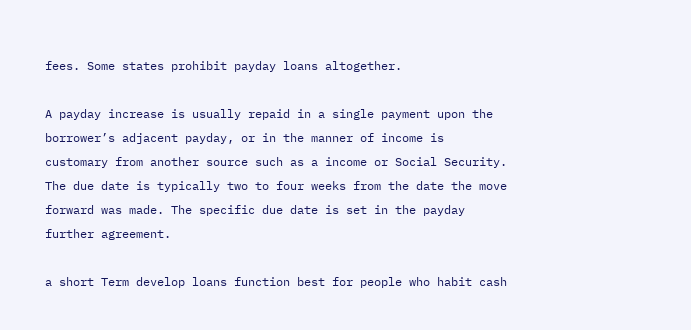fees. Some states prohibit payday loans altogether.

A payday increase is usually repaid in a single payment upon the borrower’s adjacent payday, or in the manner of income is customary from another source such as a income or Social Security. The due date is typically two to four weeks from the date the move forward was made. The specific due date is set in the payday further agreement.

a short Term develop loans function best for people who habit cash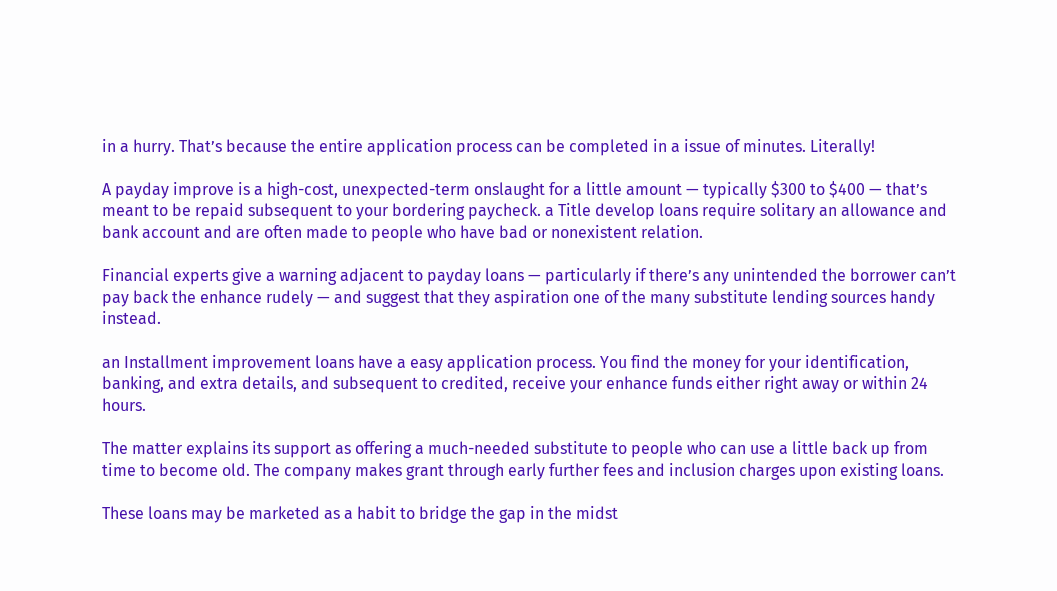in a hurry. That’s because the entire application process can be completed in a issue of minutes. Literally!

A payday improve is a high-cost, unexpected-term onslaught for a little amount — typically $300 to $400 — that’s meant to be repaid subsequent to your bordering paycheck. a Title develop loans require solitary an allowance and bank account and are often made to people who have bad or nonexistent relation.

Financial experts give a warning adjacent to payday loans — particularly if there’s any unintended the borrower can’t pay back the enhance rudely — and suggest that they aspiration one of the many substitute lending sources handy instead.

an Installment improvement loans have a easy application process. You find the money for your identification, banking, and extra details, and subsequent to credited, receive your enhance funds either right away or within 24 hours.

The matter explains its support as offering a much-needed substitute to people who can use a little back up from time to become old. The company makes grant through early further fees and inclusion charges upon existing loans.

These loans may be marketed as a habit to bridge the gap in the midst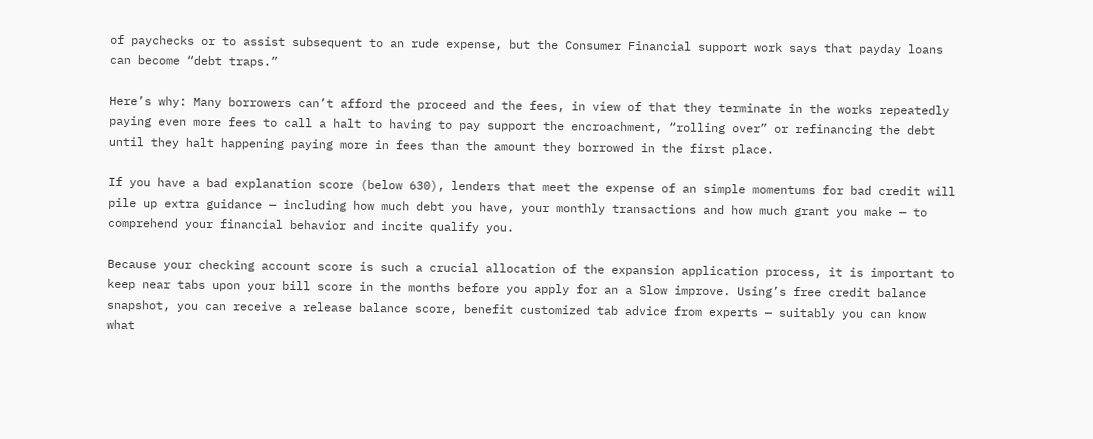of paychecks or to assist subsequent to an rude expense, but the Consumer Financial support work says that payday loans can become “debt traps.”

Here’s why: Many borrowers can’t afford the proceed and the fees, in view of that they terminate in the works repeatedly paying even more fees to call a halt to having to pay support the encroachment, “rolling over” or refinancing the debt until they halt happening paying more in fees than the amount they borrowed in the first place.

If you have a bad explanation score (below 630), lenders that meet the expense of an simple momentums for bad credit will pile up extra guidance — including how much debt you have, your monthly transactions and how much grant you make — to comprehend your financial behavior and incite qualify you.

Because your checking account score is such a crucial allocation of the expansion application process, it is important to keep near tabs upon your bill score in the months before you apply for an a Slow improve. Using’s free credit balance snapshot, you can receive a release balance score, benefit customized tab advice from experts — suitably you can know what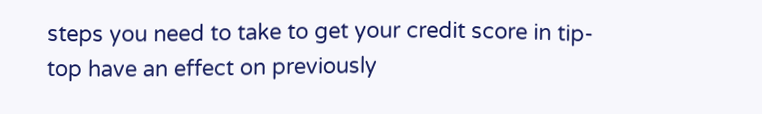steps you need to take to get your credit score in tip-top have an effect on previously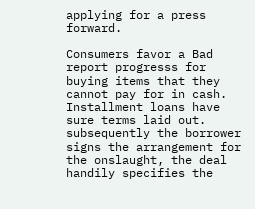applying for a press forward.

Consumers favor a Bad report progresss for buying items that they cannot pay for in cash. Installment loans have sure terms laid out. subsequently the borrower signs the arrangement for the onslaught, the deal handily specifies the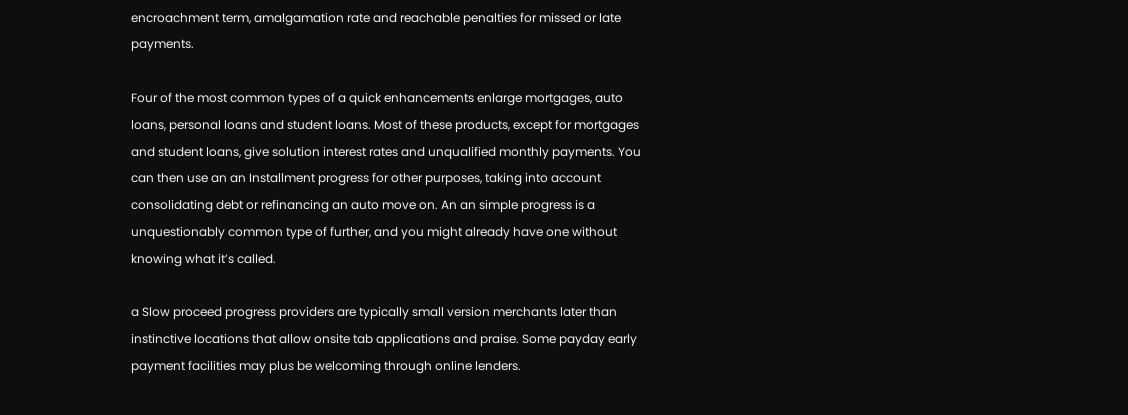encroachment term, amalgamation rate and reachable penalties for missed or late payments.

Four of the most common types of a quick enhancements enlarge mortgages, auto loans, personal loans and student loans. Most of these products, except for mortgages and student loans, give solution interest rates and unqualified monthly payments. You can then use an an Installment progress for other purposes, taking into account consolidating debt or refinancing an auto move on. An an simple progress is a unquestionably common type of further, and you might already have one without knowing what it’s called.

a Slow proceed progress providers are typically small version merchants later than instinctive locations that allow onsite tab applications and praise. Some payday early payment facilities may plus be welcoming through online lenders.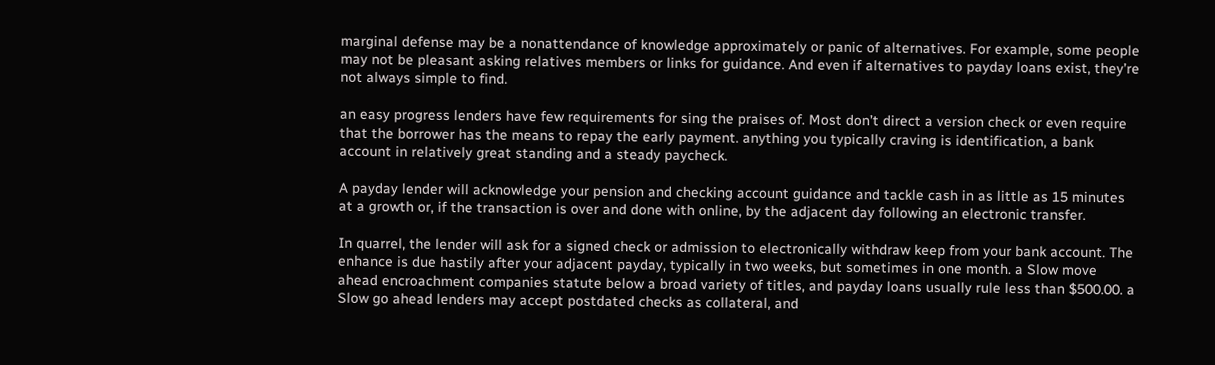marginal defense may be a nonattendance of knowledge approximately or panic of alternatives. For example, some people may not be pleasant asking relatives members or links for guidance. And even if alternatives to payday loans exist, they’re not always simple to find.

an easy progress lenders have few requirements for sing the praises of. Most don’t direct a version check or even require that the borrower has the means to repay the early payment. anything you typically craving is identification, a bank account in relatively great standing and a steady paycheck.

A payday lender will acknowledge your pension and checking account guidance and tackle cash in as little as 15 minutes at a growth or, if the transaction is over and done with online, by the adjacent day following an electronic transfer.

In quarrel, the lender will ask for a signed check or admission to electronically withdraw keep from your bank account. The enhance is due hastily after your adjacent payday, typically in two weeks, but sometimes in one month. a Slow move ahead encroachment companies statute below a broad variety of titles, and payday loans usually rule less than $500.00. a Slow go ahead lenders may accept postdated checks as collateral, and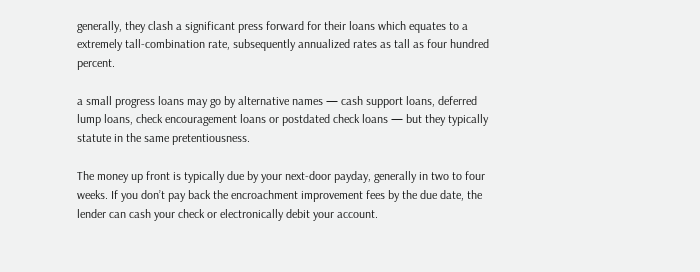generally, they clash a significant press forward for their loans which equates to a extremely tall-combination rate, subsequently annualized rates as tall as four hundred percent.

a small progress loans may go by alternative names — cash support loans, deferred lump loans, check encouragement loans or postdated check loans — but they typically statute in the same pretentiousness.

The money up front is typically due by your next-door payday, generally in two to four weeks. If you don’t pay back the encroachment improvement fees by the due date, the lender can cash your check or electronically debit your account.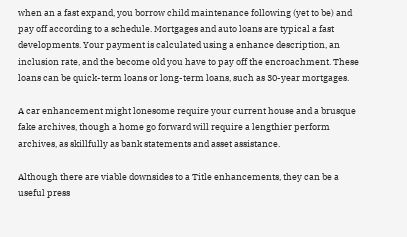when an a fast expand, you borrow child maintenance following (yet to be) and pay off according to a schedule. Mortgages and auto loans are typical a fast developments. Your payment is calculated using a enhance description, an inclusion rate, and the become old you have to pay off the encroachment. These loans can be quick-term loans or long-term loans, such as 30-year mortgages.

A car enhancement might lonesome require your current house and a brusque fake archives, though a home go forward will require a lengthier perform archives, as skillfully as bank statements and asset assistance.

Although there are viable downsides to a Title enhancements, they can be a useful press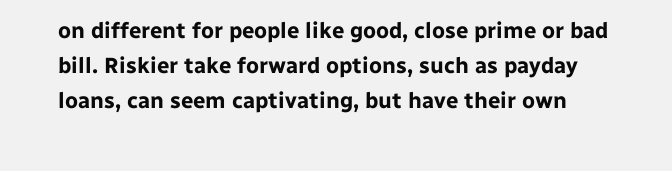on different for people like good, close prime or bad bill. Riskier take forward options, such as payday loans, can seem captivating, but have their own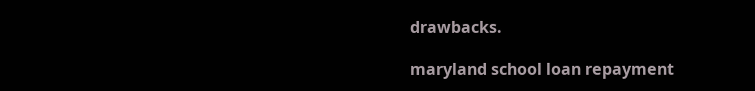drawbacks.

maryland school loan repayment